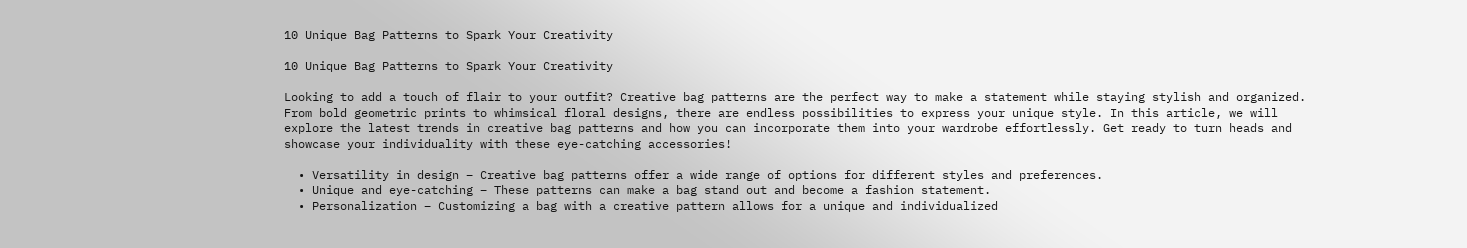10 Unique Bag Patterns to Spark Your Creativity

10 Unique Bag Patterns to Spark Your Creativity

Looking to add a touch of flair to your outfit? Creative bag patterns are the perfect way to make a statement while staying stylish and organized. From bold geometric prints to whimsical floral designs, there are endless possibilities to express your unique style. In this article, we will explore the latest trends in creative bag patterns and how you can incorporate them into your wardrobe effortlessly. Get ready to turn heads and showcase your individuality with these eye-catching accessories!

  • Versatility in design – Creative bag patterns offer a wide range of options for different styles and preferences.
  • Unique and eye-catching – These patterns can make a bag stand out and become a fashion statement.
  • Personalization – Customizing a bag with a creative pattern allows for a unique and individualized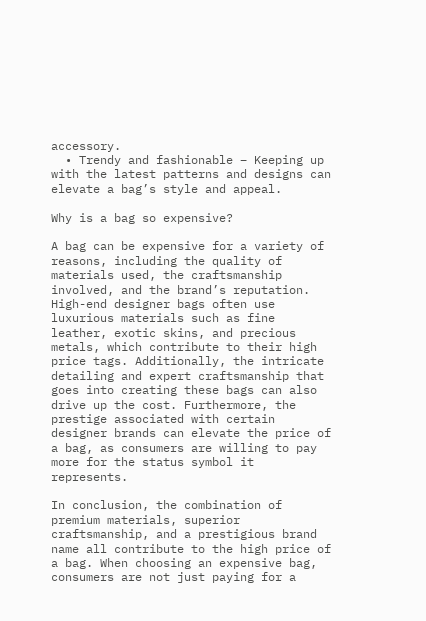accessory.
  • Trendy and fashionable – Keeping up with the latest patterns and designs can elevate a bag’s style and appeal.

Why is a bag so expensive?

A bag can be expensive for a variety of reasons, including the quality of materials used, the craftsmanship involved, and the brand’s reputation. High-end designer bags often use luxurious materials such as fine leather, exotic skins, and precious metals, which contribute to their high price tags. Additionally, the intricate detailing and expert craftsmanship that goes into creating these bags can also drive up the cost. Furthermore, the prestige associated with certain designer brands can elevate the price of a bag, as consumers are willing to pay more for the status symbol it represents.

In conclusion, the combination of premium materials, superior craftsmanship, and a prestigious brand name all contribute to the high price of a bag. When choosing an expensive bag, consumers are not just paying for a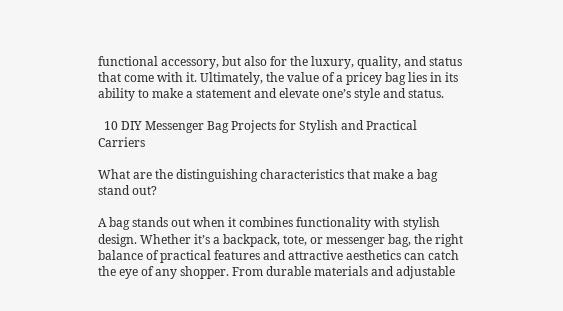functional accessory, but also for the luxury, quality, and status that come with it. Ultimately, the value of a pricey bag lies in its ability to make a statement and elevate one’s style and status.

  10 DIY Messenger Bag Projects for Stylish and Practical Carriers

What are the distinguishing characteristics that make a bag stand out?

A bag stands out when it combines functionality with stylish design. Whether it’s a backpack, tote, or messenger bag, the right balance of practical features and attractive aesthetics can catch the eye of any shopper. From durable materials and adjustable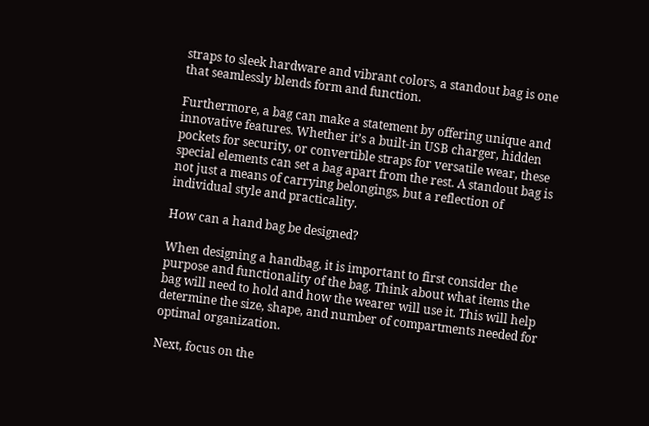straps to sleek hardware and vibrant colors, a standout bag is one that seamlessly blends form and function.

Furthermore, a bag can make a statement by offering unique and innovative features. Whether it’s a built-in USB charger, hidden pockets for security, or convertible straps for versatile wear, these special elements can set a bag apart from the rest. A standout bag is not just a means of carrying belongings, but a reflection of individual style and practicality.

How can a hand bag be designed?

When designing a handbag, it is important to first consider the purpose and functionality of the bag. Think about what items the bag will need to hold and how the wearer will use it. This will help determine the size, shape, and number of compartments needed for optimal organization.

Next, focus on the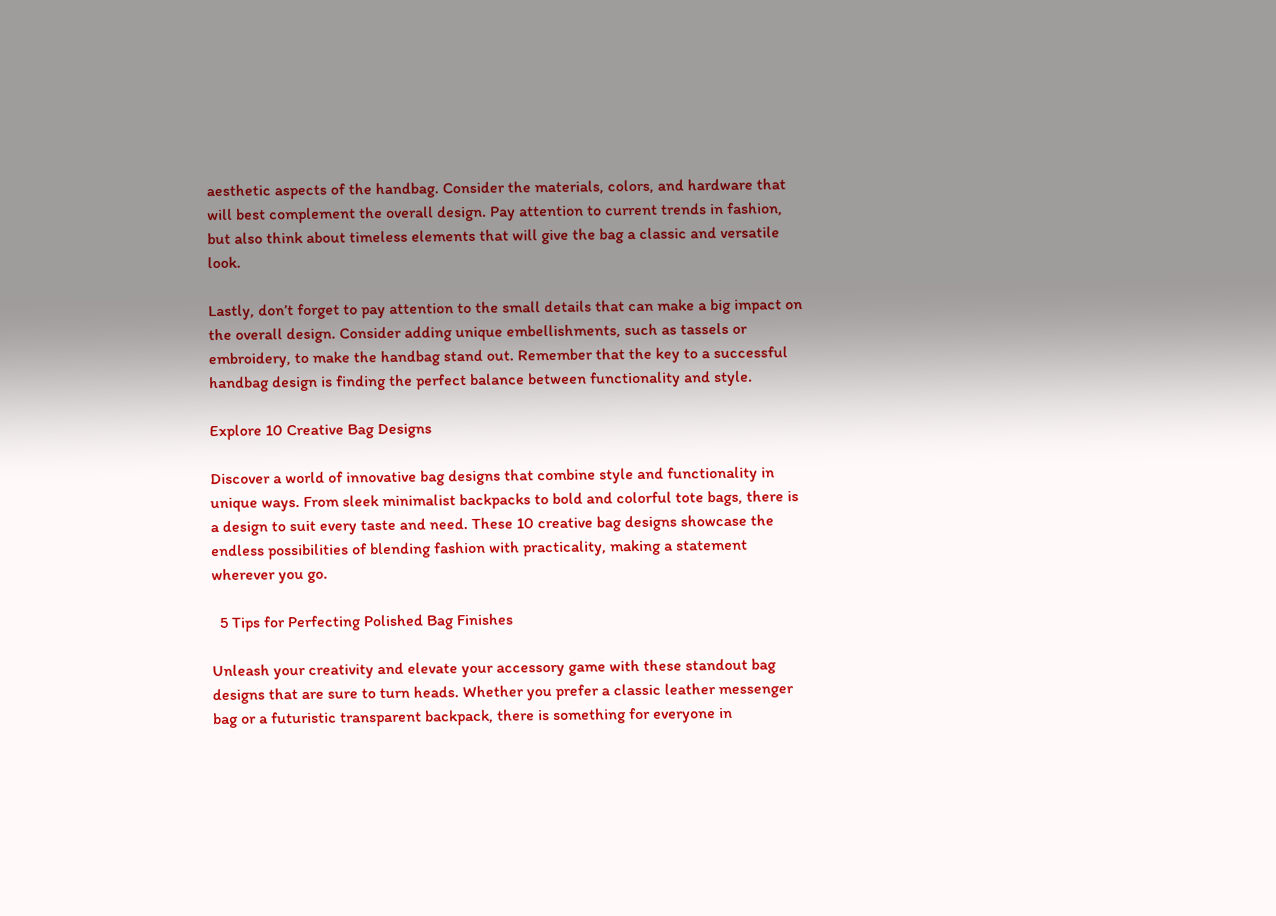aesthetic aspects of the handbag. Consider the materials, colors, and hardware that will best complement the overall design. Pay attention to current trends in fashion, but also think about timeless elements that will give the bag a classic and versatile look.

Lastly, don’t forget to pay attention to the small details that can make a big impact on the overall design. Consider adding unique embellishments, such as tassels or embroidery, to make the handbag stand out. Remember that the key to a successful handbag design is finding the perfect balance between functionality and style.

Explore 10 Creative Bag Designs

Discover a world of innovative bag designs that combine style and functionality in unique ways. From sleek minimalist backpacks to bold and colorful tote bags, there is a design to suit every taste and need. These 10 creative bag designs showcase the endless possibilities of blending fashion with practicality, making a statement wherever you go.

  5 Tips for Perfecting Polished Bag Finishes

Unleash your creativity and elevate your accessory game with these standout bag designs that are sure to turn heads. Whether you prefer a classic leather messenger bag or a futuristic transparent backpack, there is something for everyone in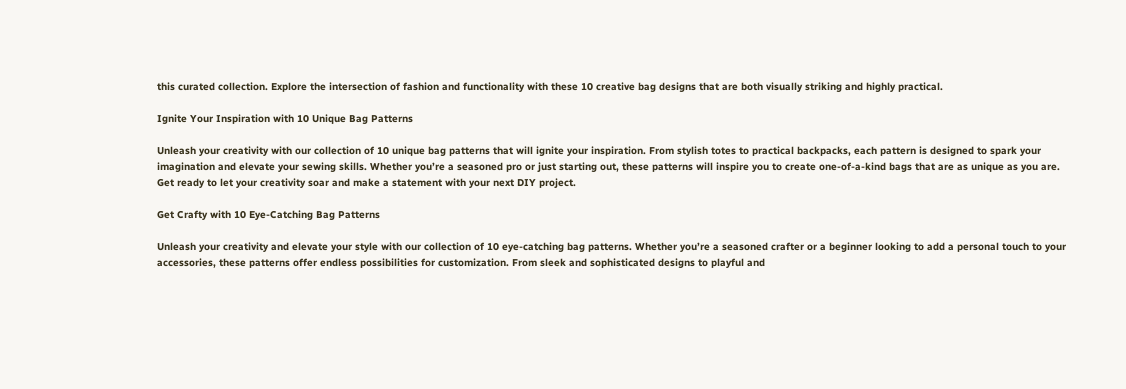this curated collection. Explore the intersection of fashion and functionality with these 10 creative bag designs that are both visually striking and highly practical.

Ignite Your Inspiration with 10 Unique Bag Patterns

Unleash your creativity with our collection of 10 unique bag patterns that will ignite your inspiration. From stylish totes to practical backpacks, each pattern is designed to spark your imagination and elevate your sewing skills. Whether you’re a seasoned pro or just starting out, these patterns will inspire you to create one-of-a-kind bags that are as unique as you are. Get ready to let your creativity soar and make a statement with your next DIY project.

Get Crafty with 10 Eye-Catching Bag Patterns

Unleash your creativity and elevate your style with our collection of 10 eye-catching bag patterns. Whether you’re a seasoned crafter or a beginner looking to add a personal touch to your accessories, these patterns offer endless possibilities for customization. From sleek and sophisticated designs to playful and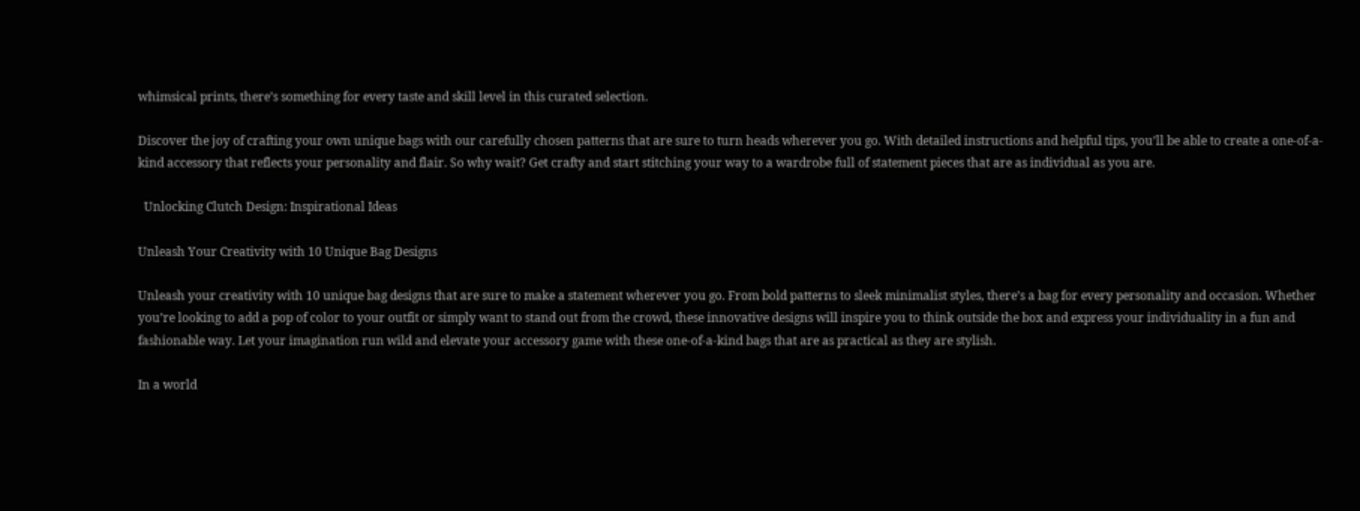whimsical prints, there’s something for every taste and skill level in this curated selection.

Discover the joy of crafting your own unique bags with our carefully chosen patterns that are sure to turn heads wherever you go. With detailed instructions and helpful tips, you’ll be able to create a one-of-a-kind accessory that reflects your personality and flair. So why wait? Get crafty and start stitching your way to a wardrobe full of statement pieces that are as individual as you are.

  Unlocking Clutch Design: Inspirational Ideas

Unleash Your Creativity with 10 Unique Bag Designs

Unleash your creativity with 10 unique bag designs that are sure to make a statement wherever you go. From bold patterns to sleek minimalist styles, there’s a bag for every personality and occasion. Whether you’re looking to add a pop of color to your outfit or simply want to stand out from the crowd, these innovative designs will inspire you to think outside the box and express your individuality in a fun and fashionable way. Let your imagination run wild and elevate your accessory game with these one-of-a-kind bags that are as practical as they are stylish.

In a world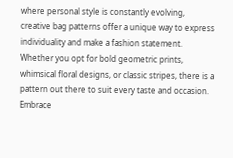where personal style is constantly evolving, creative bag patterns offer a unique way to express individuality and make a fashion statement. Whether you opt for bold geometric prints, whimsical floral designs, or classic stripes, there is a pattern out there to suit every taste and occasion. Embrace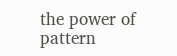the power of pattern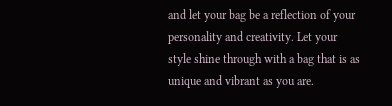and let your bag be a reflection of your personality and creativity. Let your style shine through with a bag that is as unique and vibrant as you are.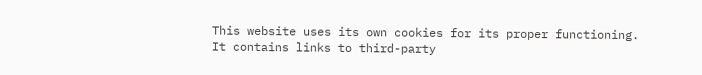This website uses its own cookies for its proper functioning. It contains links to third-party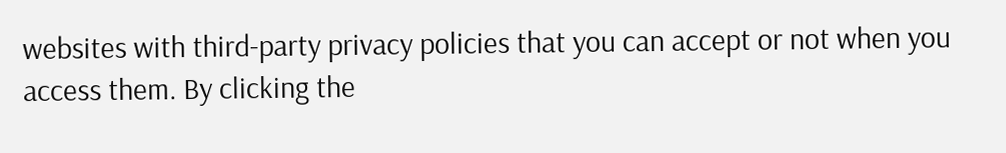websites with third-party privacy policies that you can accept or not when you access them. By clicking the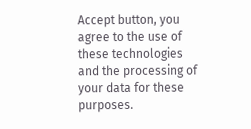Accept button, you agree to the use of these technologies and the processing of your data for these purposes.